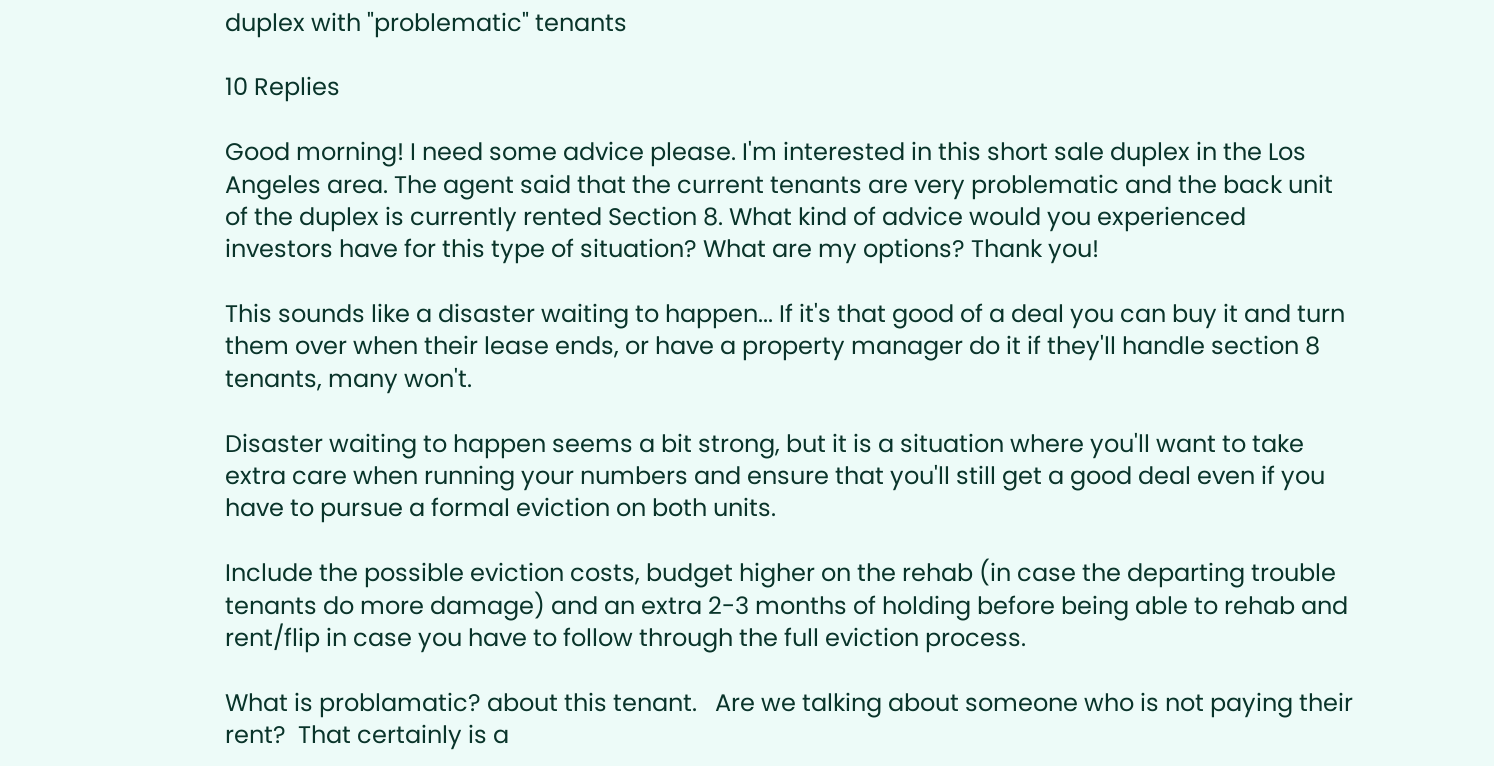duplex with "problematic" tenants

10 Replies

Good morning! I need some advice please. I'm interested in this short sale duplex in the Los Angeles area. The agent said that the current tenants are very problematic and the back unit of the duplex is currently rented Section 8. What kind of advice would you experienced investors have for this type of situation? What are my options? Thank you!

This sounds like a disaster waiting to happen... If it's that good of a deal you can buy it and turn them over when their lease ends, or have a property manager do it if they'll handle section 8 tenants, many won't.

Disaster waiting to happen seems a bit strong, but it is a situation where you'll want to take extra care when running your numbers and ensure that you'll still get a good deal even if you have to pursue a formal eviction on both units.

Include the possible eviction costs, budget higher on the rehab (in case the departing trouble tenants do more damage) and an extra 2-3 months of holding before being able to rehab and rent/flip in case you have to follow through the full eviction process.

What is problamatic? about this tenant.   Are we talking about someone who is not paying their rent?  That certainly is a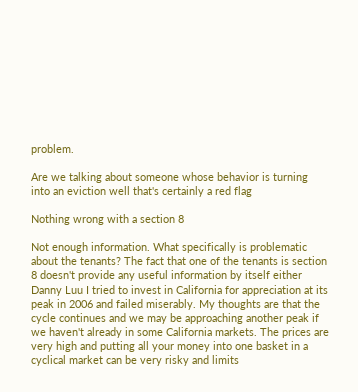problem.

Are we talking about someone whose behavior is turning into an eviction well that's certainly a red flag

Nothing wrong with a section 8

Not enough information. What specifically is problematic about the tenants? The fact that one of the tenants is section 8 doesn't provide any useful information by itself either
Danny Luu I tried to invest in California for appreciation at its peak in 2006 and failed miserably. My thoughts are that the cycle continues and we may be approaching another peak if we haven't already in some California markets. The prices are very high and putting all your money into one basket in a cyclical market can be very risky and limits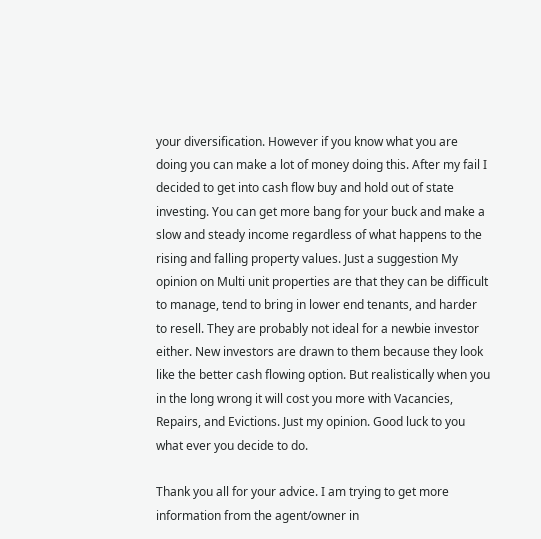your diversification. However if you know what you are doing you can make a lot of money doing this. After my fail I decided to get into cash flow buy and hold out of state investing. You can get more bang for your buck and make a slow and steady income regardless of what happens to the rising and falling property values. Just a suggestion My opinion on Multi unit properties are that they can be difficult to manage, tend to bring in lower end tenants, and harder to resell. They are probably not ideal for a newbie investor either. New investors are drawn to them because they look like the better cash flowing option. But realistically when you in the long wrong it will cost you more with Vacancies, Repairs, and Evictions. Just my opinion. Good luck to you what ever you decide to do.

Thank you all for your advice. I am trying to get more information from the agent/owner in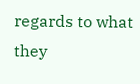regards to what they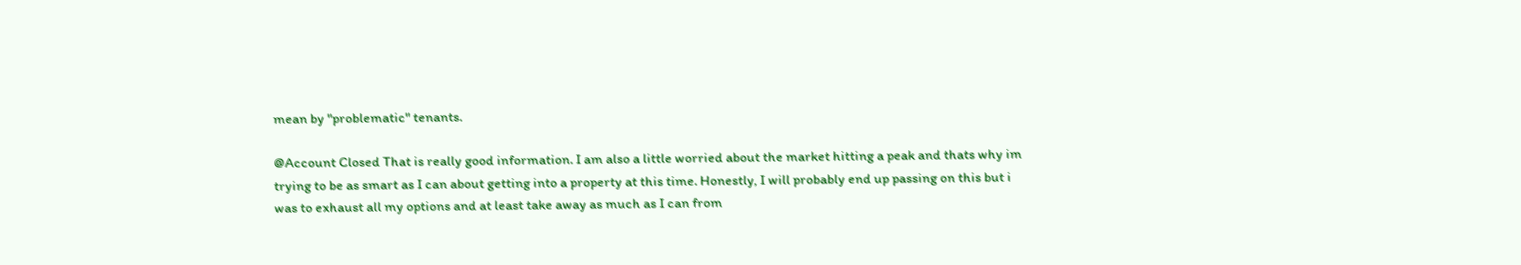mean by "problematic" tenants.

@Account Closed That is really good information. I am also a little worried about the market hitting a peak and thats why im trying to be as smart as I can about getting into a property at this time. Honestly, I will probably end up passing on this but i was to exhaust all my options and at least take away as much as I can from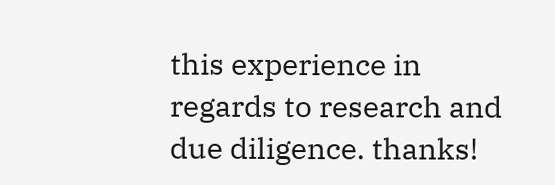this experience in regards to research and due diligence. thanks!